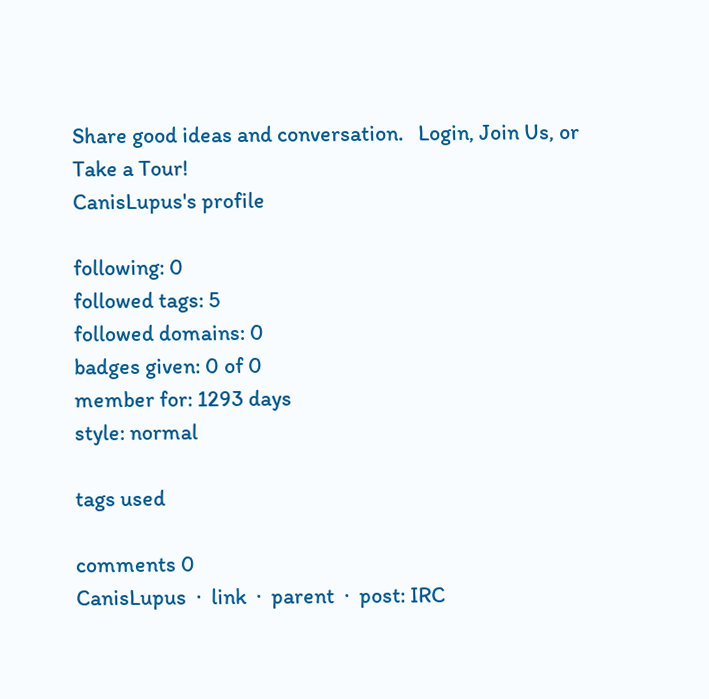Share good ideas and conversation.   Login, Join Us, or Take a Tour!
CanisLupus's profile

following: 0
followed tags: 5
followed domains: 0
badges given: 0 of 0
member for: 1293 days
style: normal

tags used

comments 0
CanisLupus  ·  link  ·  parent  ·  post: IRC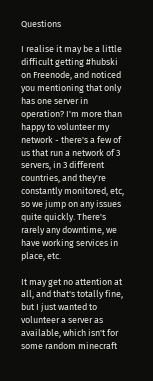Questions

I realise it may be a little difficult getting #hubski on Freenode, and noticed you mentioning that only has one server in operation? I'm more than happy to volunteer my network - there's a few of us that run a network of 3 servers, in 3 different countries, and they're constantly monitored, etc, so we jump on any issues quite quickly. There's rarely any downtime, we have working services in place, etc.

It may get no attention at all, and that's totally fine, but I just wanted to volunteer a server as available, which isn't for some random minecraft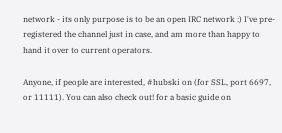network - its only purpose is to be an open IRC network :) I've pre-registered the channel just in case, and am more than happy to hand it over to current operators.

Anyone, if people are interested, #hubski on (for SSL, port 6697, or 11111). You can also check out! for a basic guide on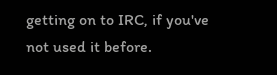getting on to IRC, if you've not used it before.